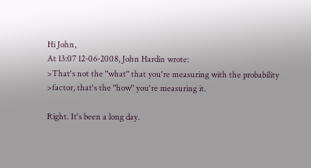Hi John,
At 13:07 12-06-2008, John Hardin wrote:
>That's not the "what" that you're measuring with the probability
>factor, that's the "how" you're measuring it.

Right. It's been a long day.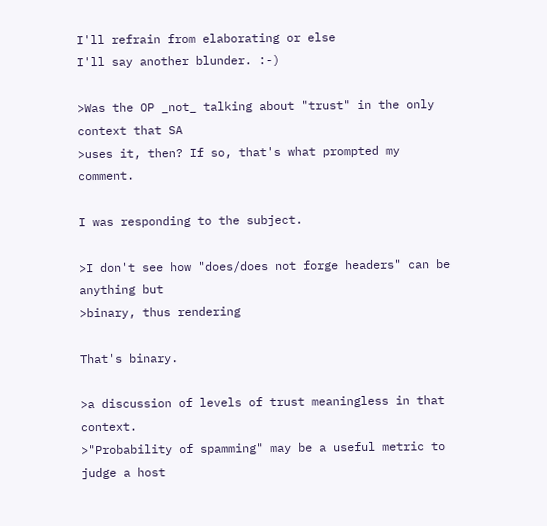I'll refrain from elaborating or else
I'll say another blunder. :-)

>Was the OP _not_ talking about "trust" in the only context that SA
>uses it, then? If so, that's what prompted my comment.

I was responding to the subject.

>I don't see how "does/does not forge headers" can be anything but
>binary, thus rendering

That's binary.

>a discussion of levels of trust meaningless in that context.
>"Probability of spamming" may be a useful metric to judge a host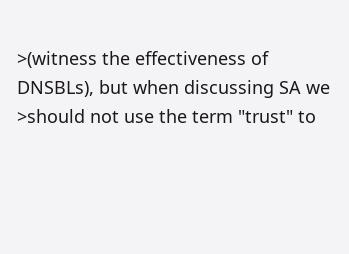>(witness the effectiveness of DNSBLs), but when discussing SA we
>should not use the term "trust" to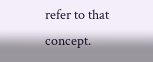refer to that concept.